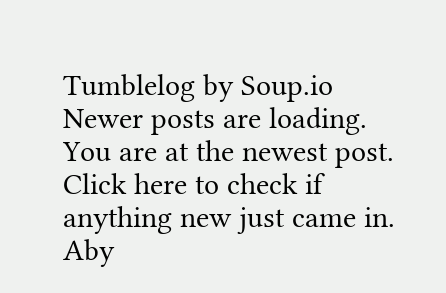Tumblelog by Soup.io
Newer posts are loading.
You are at the newest post.
Click here to check if anything new just came in.
Aby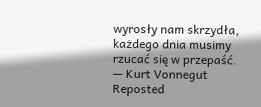wyrosły nam skrzydła, każdego dnia musimy rzucać się w przepaść.
— Kurt Vonnegut
Reposted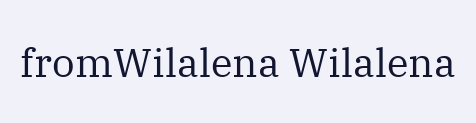fromWilalena Wilalena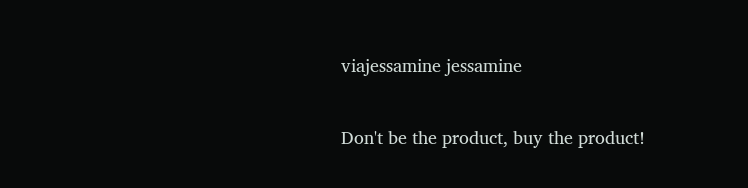viajessamine jessamine

Don't be the product, buy the product!